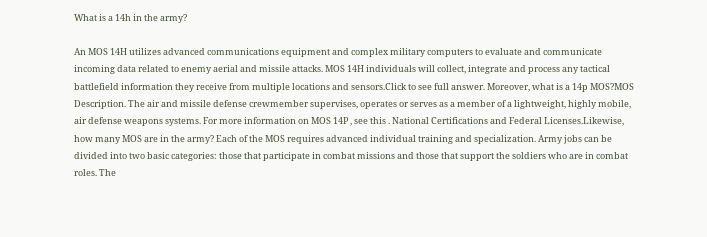What is a 14h in the army?

An MOS 14H utilizes advanced communications equipment and complex military computers to evaluate and communicate incoming data related to enemy aerial and missile attacks. MOS 14H individuals will collect, integrate and process any tactical battlefield information they receive from multiple locations and sensors.Click to see full answer. Moreover, what is a 14p MOS?MOS Description. The air and missile defense crewmember supervises, operates or serves as a member of a lightweight, highly mobile, air defense weapons systems. For more information on MOS 14P , see this . National Certifications and Federal Licenses.Likewise, how many MOS are in the army? Each of the MOS requires advanced individual training and specialization. Army jobs can be divided into two basic categories: those that participate in combat missions and those that support the soldiers who are in combat roles. The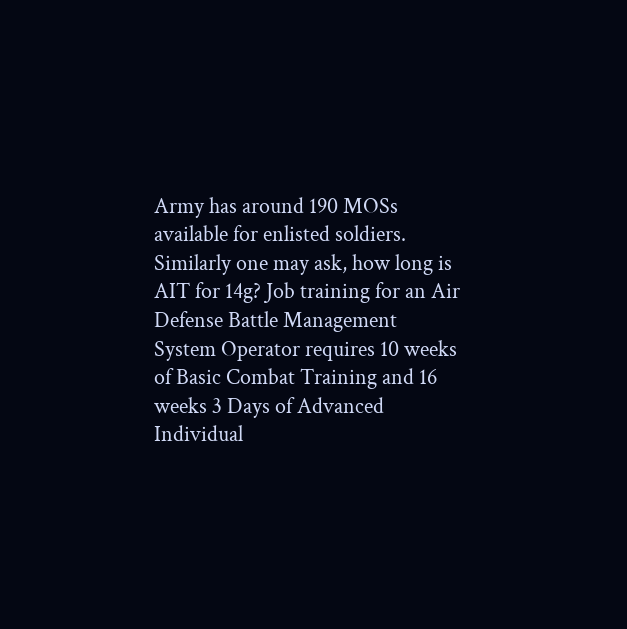Army has around 190 MOSs available for enlisted soldiers. Similarly one may ask, how long is AIT for 14g? Job training for an Air Defense Battle Management System Operator requires 10 weeks of Basic Combat Training and 16 weeks 3 Days of Advanced Individual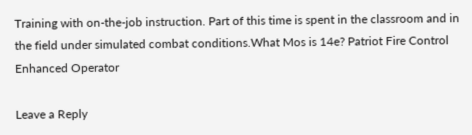Training with on-the-job instruction. Part of this time is spent in the classroom and in the field under simulated combat conditions.What Mos is 14e? Patriot Fire Control Enhanced Operator

Leave a Reply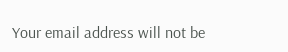Your email address will not be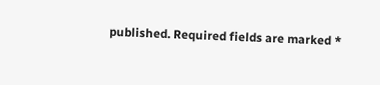published. Required fields are marked *